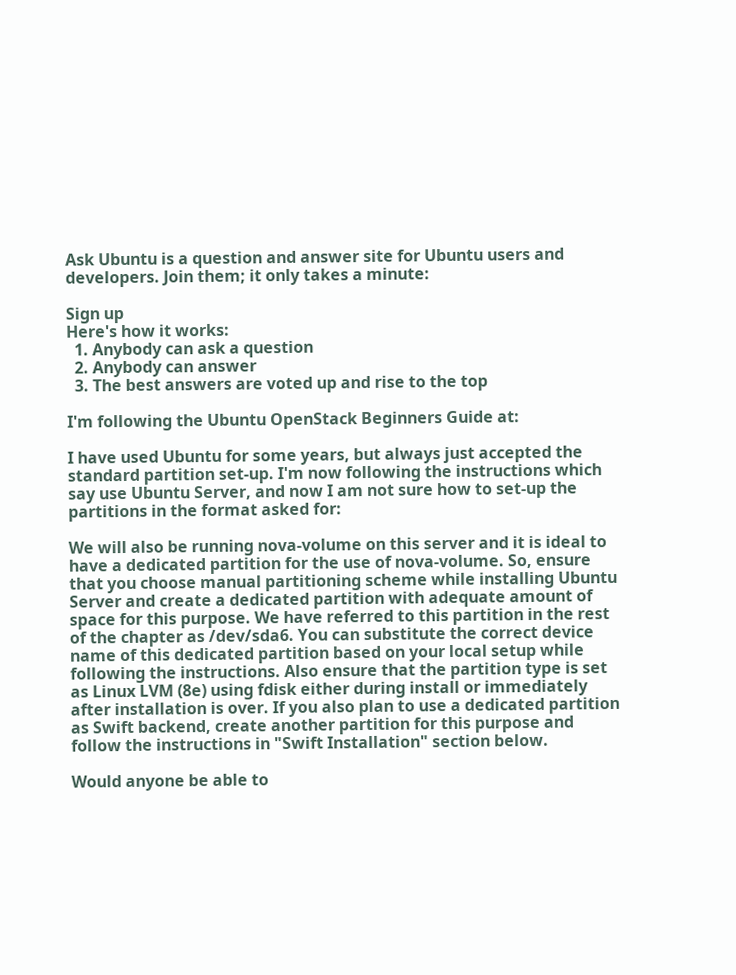Ask Ubuntu is a question and answer site for Ubuntu users and developers. Join them; it only takes a minute:

Sign up
Here's how it works:
  1. Anybody can ask a question
  2. Anybody can answer
  3. The best answers are voted up and rise to the top

I'm following the Ubuntu OpenStack Beginners Guide at:

I have used Ubuntu for some years, but always just accepted the standard partition set-up. I'm now following the instructions which say use Ubuntu Server, and now I am not sure how to set-up the partitions in the format asked for:

We will also be running nova-volume on this server and it is ideal to have a dedicated partition for the use of nova-volume. So, ensure that you choose manual partitioning scheme while installing Ubuntu Server and create a dedicated partition with adequate amount of space for this purpose. We have referred to this partition in the rest of the chapter as /dev/sda6. You can substitute the correct device name of this dedicated partition based on your local setup while following the instructions. Also ensure that the partition type is set as Linux LVM (8e) using fdisk either during install or immediately after installation is over. If you also plan to use a dedicated partition as Swift backend, create another partition for this purpose and follow the instructions in "Swift Installation" section below.

Would anyone be able to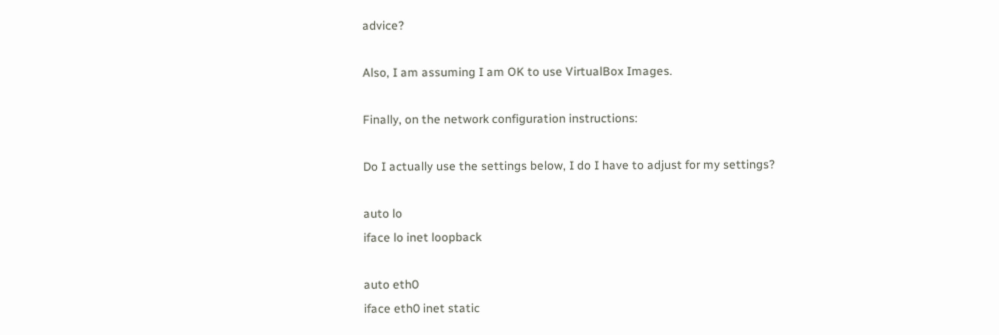advice?

Also, I am assuming I am OK to use VirtualBox Images.

Finally, on the network configuration instructions:

Do I actually use the settings below, I do I have to adjust for my settings?

auto lo
iface lo inet loopback

auto eth0
iface eth0 inet static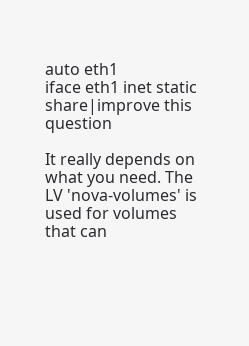auto eth1
iface eth1 inet static
share|improve this question

It really depends on what you need. The LV 'nova-volumes' is used for volumes that can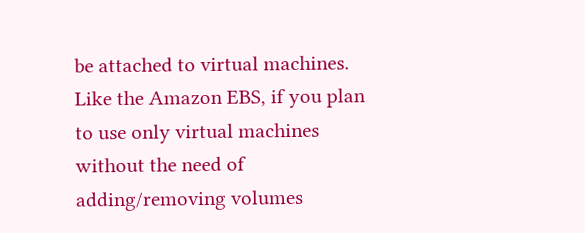be attached to virtual machines. Like the Amazon EBS, if you plan to use only virtual machines without the need of adding/removing volumes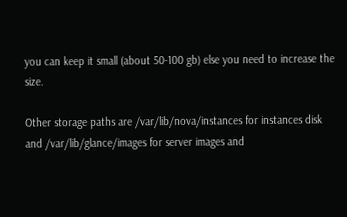you can keep it small (about 50-100 gb) else you need to increase the size.

Other storage paths are /var/lib/nova/instances for instances disk and /var/lib/glance/images for server images and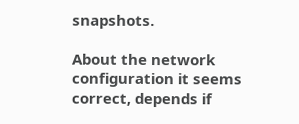snapshots.

About the network configuration it seems correct, depends if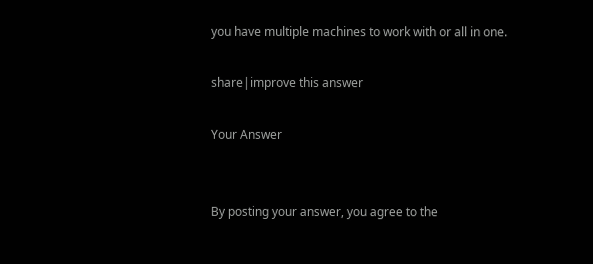you have multiple machines to work with or all in one.

share|improve this answer

Your Answer


By posting your answer, you agree to the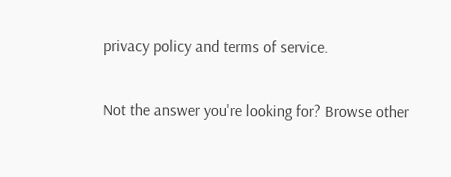privacy policy and terms of service.

Not the answer you're looking for? Browse other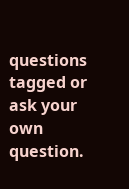questions tagged or ask your own question.